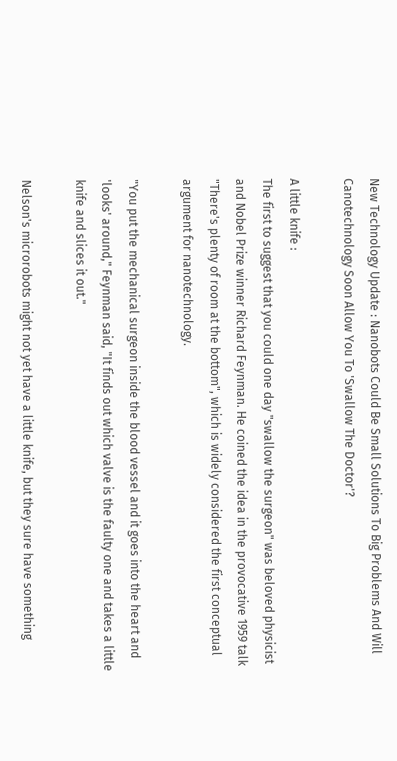New Technology Update : Nanobots Could Be Small Solutions To Big Problems And Will Canotechnology Soon Allow You To 'Swallow The Doctor'?

A little knife :
The first to suggest that you could one day "swallow the surgeon" was beloved physicist and Nobel Prize winner Richard Feynman. He coined the idea in the provocative 1959 talk "There's plenty of room at the bottom", which is widely considered the first conceptual argument for nanotechnology.

"You put the mechanical surgeon inside the blood vessel and it goes into the heart and 'looks' around," Feynman said, "It finds out which valve is the faulty one and takes a little knife and slices it out."

Nelson's microrobots might not yet have a little knife, but they sure have something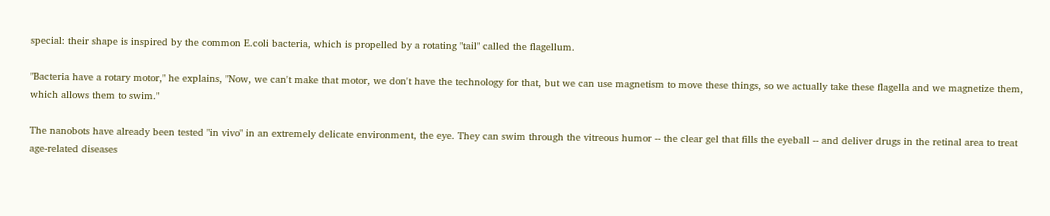special: their shape is inspired by the common E.coli bacteria, which is propelled by a rotating "tail" called the flagellum.

"Bacteria have a rotary motor," he explains, "Now, we can't make that motor, we don't have the technology for that, but we can use magnetism to move these things, so we actually take these flagella and we magnetize them, which allows them to swim."

The nanobots have already been tested "in vivo" in an extremely delicate environment, the eye. They can swim through the vitreous humor -- the clear gel that fills the eyeball -- and deliver drugs in the retinal area to treat age-related diseases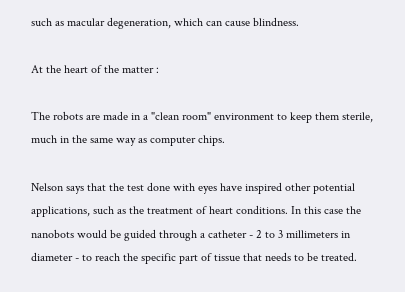such as macular degeneration, which can cause blindness.

At the heart of the matter :

The robots are made in a "clean room" environment to keep them sterile, much in the same way as computer chips.

Nelson says that the test done with eyes have inspired other potential applications, such as the treatment of heart conditions. In this case the nanobots would be guided through a catheter - 2 to 3 millimeters in diameter - to reach the specific part of tissue that needs to be treated.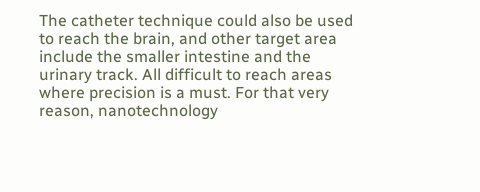The catheter technique could also be used to reach the brain, and other target area include the smaller intestine and the urinary track. All difficult to reach areas where precision is a must. For that very reason, nanotechnology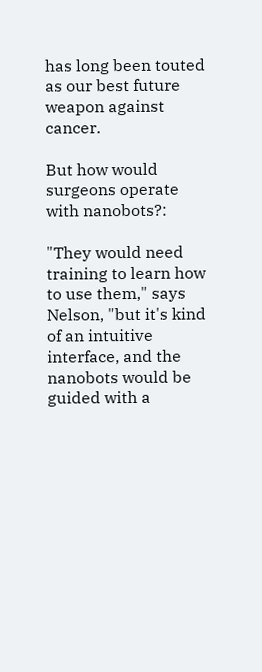has long been touted as our best future weapon against cancer.

But how would surgeons operate with nanobots?:

"They would need training to learn how to use them," says Nelson, "but it's kind of an intuitive interface, and the nanobots would be guided with a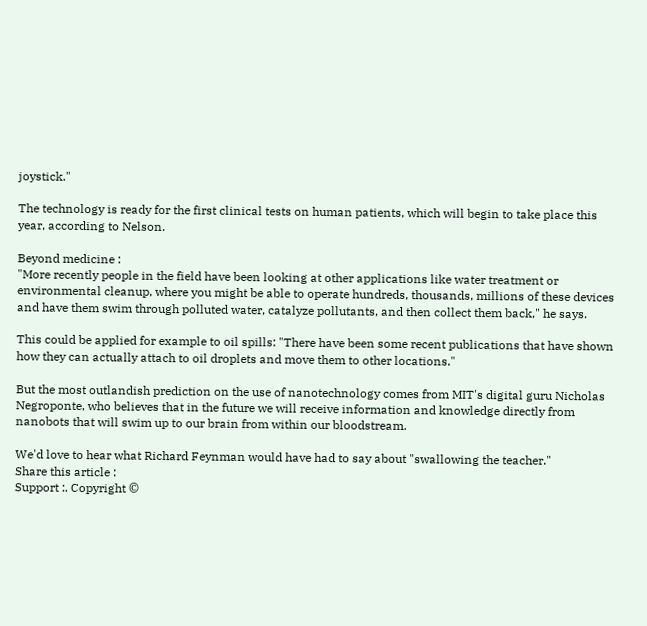joystick."

The technology is ready for the first clinical tests on human patients, which will begin to take place this year, according to Nelson.

Beyond medicine :
"More recently people in the field have been looking at other applications like water treatment or environmental cleanup, where you might be able to operate hundreds, thousands, millions of these devices and have them swim through polluted water, catalyze pollutants, and then collect them back," he says.

This could be applied for example to oil spills: "There have been some recent publications that have shown how they can actually attach to oil droplets and move them to other locations."

But the most outlandish prediction on the use of nanotechnology comes from MIT's digital guru Nicholas Negroponte, who believes that in the future we will receive information and knowledge directly from nanobots that will swim up to our brain from within our bloodstream.

We'd love to hear what Richard Feynman would have had to say about "swallowing the teacher."
Share this article :
Support :. Copyright ©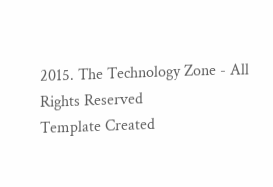2015. The Technology Zone - All Rights Reserved
Template Created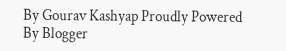By Gourav Kashyap Proudly Powered By Blogger